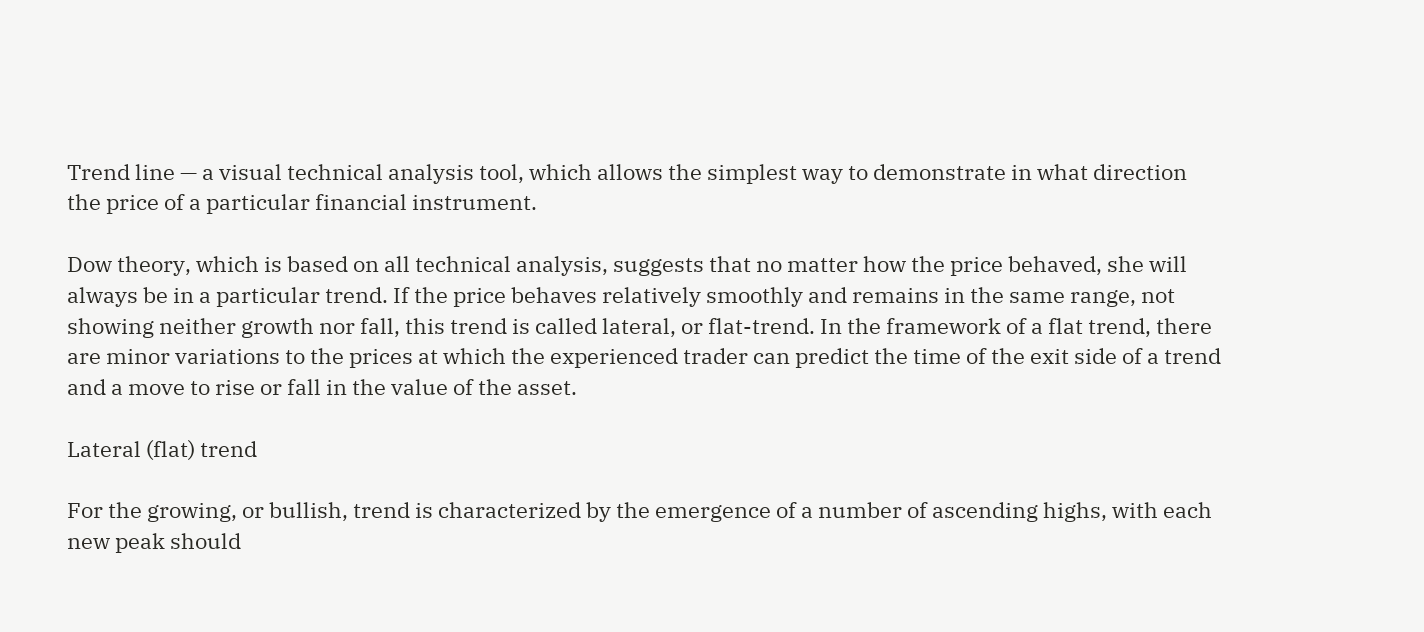Trend line — a visual technical analysis tool, which allows the simplest way to demonstrate in what direction the price of a particular financial instrument.

Dow theory, which is based on all technical analysis, suggests that no matter how the price behaved, she will always be in a particular trend. If the price behaves relatively smoothly and remains in the same range, not showing neither growth nor fall, this trend is called lateral, or flat-trend. In the framework of a flat trend, there are minor variations to the prices at which the experienced trader can predict the time of the exit side of a trend and a move to rise or fall in the value of the asset.

Lateral (flat) trend

For the growing, or bullish, trend is characterized by the emergence of a number of ascending highs, with each new peak should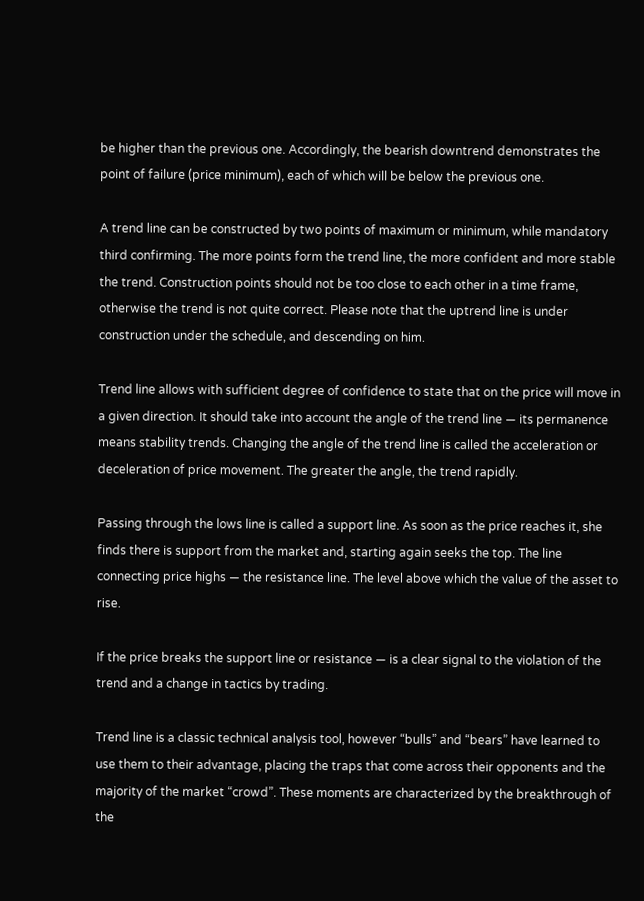be higher than the previous one. Accordingly, the bearish downtrend demonstrates the point of failure (price minimum), each of which will be below the previous one.

A trend line can be constructed by two points of maximum or minimum, while mandatory third confirming. The more points form the trend line, the more confident and more stable the trend. Construction points should not be too close to each other in a time frame, otherwise the trend is not quite correct. Please note that the uptrend line is under construction under the schedule, and descending on him.

Trend line allows with sufficient degree of confidence to state that on the price will move in a given direction. It should take into account the angle of the trend line — its permanence means stability trends. Changing the angle of the trend line is called the acceleration or deceleration of price movement. The greater the angle, the trend rapidly.

Passing through the lows line is called a support line. As soon as the price reaches it, she finds there is support from the market and, starting again seeks the top. The line connecting price highs — the resistance line. The level above which the value of the asset to rise.

If the price breaks the support line or resistance — is a clear signal to the violation of the trend and a change in tactics by trading.

Trend line is a classic technical analysis tool, however “bulls” and “bears” have learned to use them to their advantage, placing the traps that come across their opponents and the majority of the market “crowd”. These moments are characterized by the breakthrough of the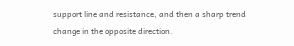support line and resistance, and then a sharp trend change in the opposite direction.